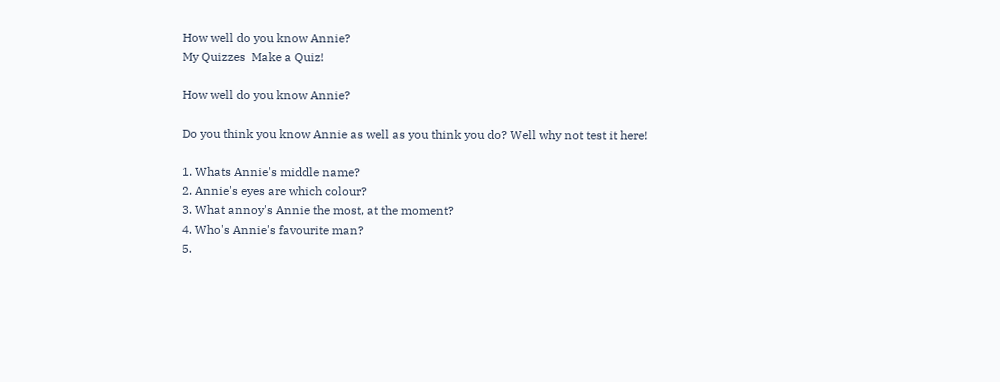How well do you know Annie?
My Quizzes  Make a Quiz!

How well do you know Annie?

Do you think you know Annie as well as you think you do? Well why not test it here!

1. Whats Annie's middle name?
2. Annie's eyes are which colour?
3. What annoy's Annie the most, at the moment?
4. Who's Annie's favourite man?
5.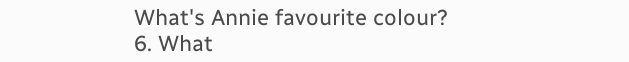What's Annie favourite colour?
6. What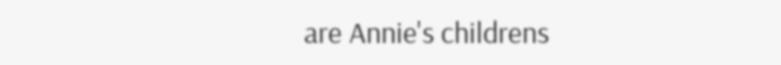are Annie's childrens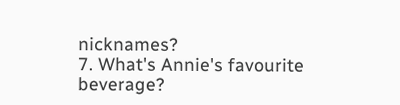nicknames?
7. What's Annie's favourite beverage?